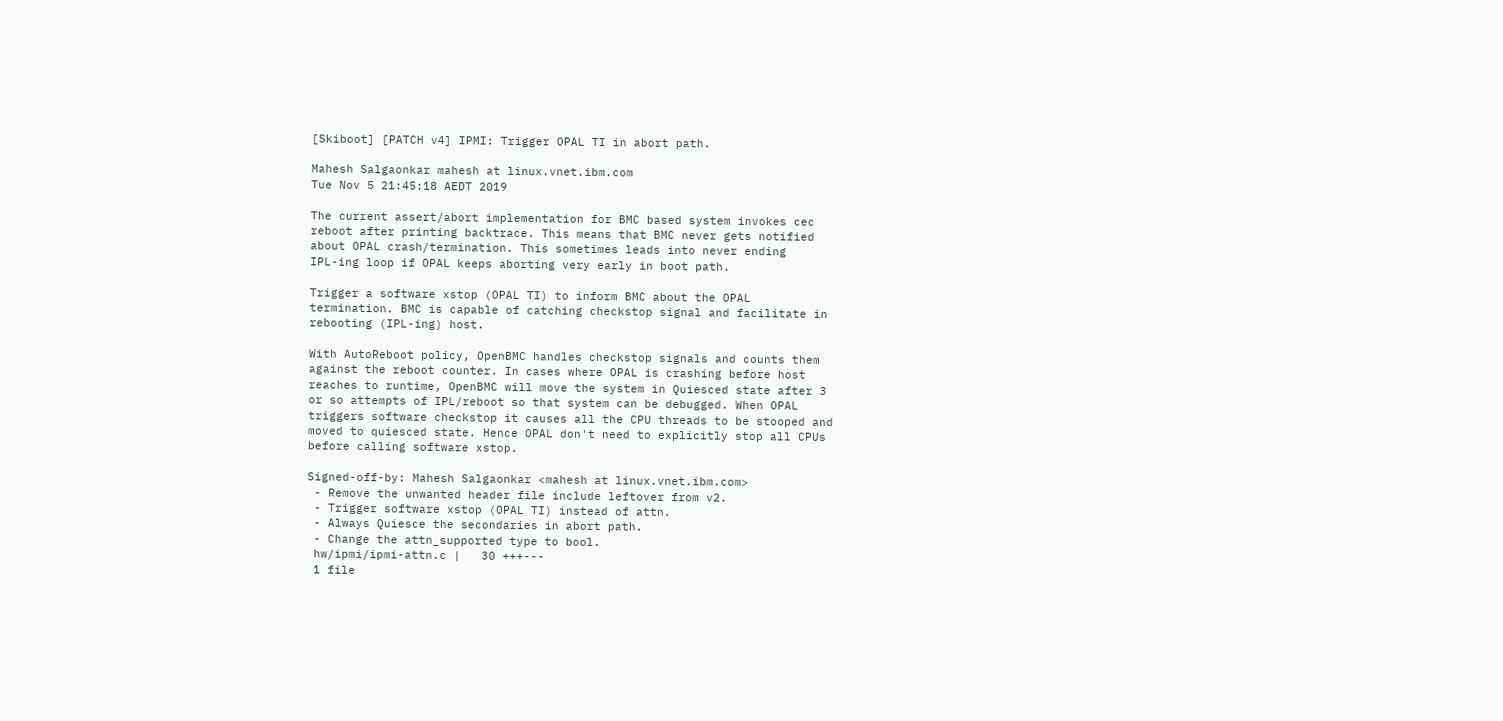[Skiboot] [PATCH v4] IPMI: Trigger OPAL TI in abort path.

Mahesh Salgaonkar mahesh at linux.vnet.ibm.com
Tue Nov 5 21:45:18 AEDT 2019

The current assert/abort implementation for BMC based system invokes cec
reboot after printing backtrace. This means that BMC never gets notified
about OPAL crash/termination. This sometimes leads into never ending
IPL-ing loop if OPAL keeps aborting very early in boot path.

Trigger a software xstop (OPAL TI) to inform BMC about the OPAL
termination. BMC is capable of catching checkstop signal and facilitate in
rebooting (IPL-ing) host.

With AutoReboot policy, OpenBMC handles checkstop signals and counts them
against the reboot counter. In cases where OPAL is crashing before host
reaches to runtime, OpenBMC will move the system in Quiesced state after 3
or so attempts of IPL/reboot so that system can be debugged. When OPAL
triggers software checkstop it causes all the CPU threads to be stooped and
moved to quiesced state. Hence OPAL don't need to explicitly stop all CPUs
before calling software xstop.

Signed-off-by: Mahesh Salgaonkar <mahesh at linux.vnet.ibm.com>
 - Remove the unwanted header file include leftover from v2.
 - Trigger software xstop (OPAL TI) instead of attn.
 - Always Quiesce the secondaries in abort path.
 - Change the attn_supported type to bool.
 hw/ipmi/ipmi-attn.c |   30 +++---
 1 file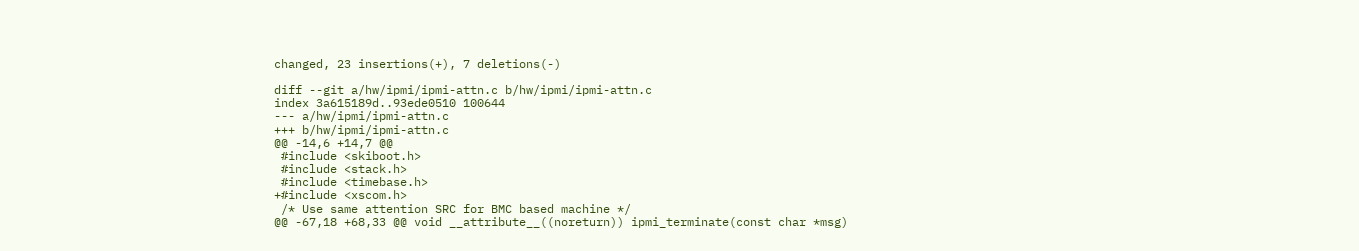changed, 23 insertions(+), 7 deletions(-)

diff --git a/hw/ipmi/ipmi-attn.c b/hw/ipmi/ipmi-attn.c
index 3a615189d..93ede0510 100644
--- a/hw/ipmi/ipmi-attn.c
+++ b/hw/ipmi/ipmi-attn.c
@@ -14,6 +14,7 @@
 #include <skiboot.h>
 #include <stack.h>
 #include <timebase.h>
+#include <xscom.h>
 /* Use same attention SRC for BMC based machine */
@@ -67,18 +68,33 @@ void __attribute__((noreturn)) ipmi_terminate(const char *msg)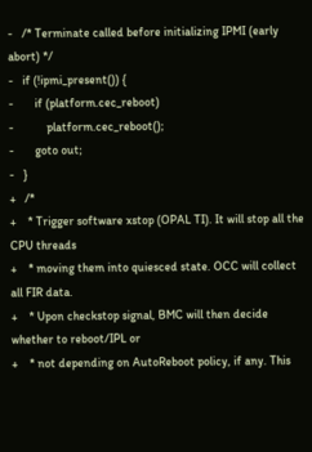-   /* Terminate called before initializing IPMI (early abort) */
-   if (!ipmi_present()) {
-       if (platform.cec_reboot)
-           platform.cec_reboot();
-       goto out;
-   }
+   /*
+    * Trigger software xstop (OPAL TI). It will stop all the CPU threads
+    * moving them into quiesced state. OCC will collect all FIR data.
+    * Upon checkstop signal, BMC will then decide whether to reboot/IPL or
+    * not depending on AutoReboot policy, if any. This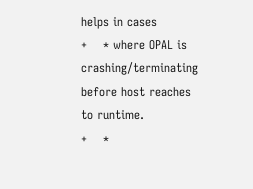helps in cases
+    * where OPAL is crashing/terminating before host reaches to runtime.
+    *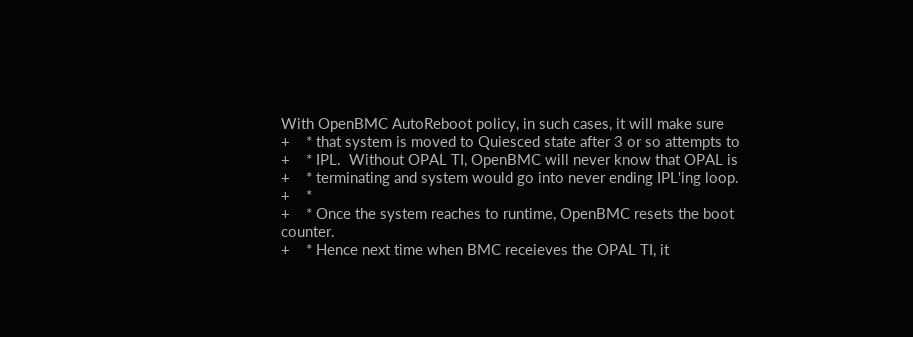With OpenBMC AutoReboot policy, in such cases, it will make sure
+    * that system is moved to Quiesced state after 3 or so attempts to
+    * IPL.  Without OPAL TI, OpenBMC will never know that OPAL is
+    * terminating and system would go into never ending IPL'ing loop.
+    *
+    * Once the system reaches to runtime, OpenBMC resets the boot counter.
+    * Hence next time when BMC receieves the OPAL TI, it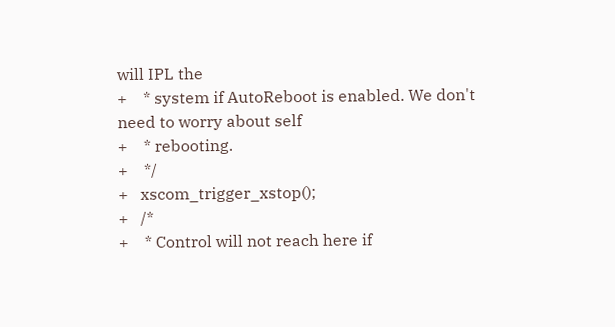will IPL the
+    * system if AutoReboot is enabled. We don't need to worry about self
+    * rebooting.
+    */
+   xscom_trigger_xstop();
+   /*
+    * Control will not reach here if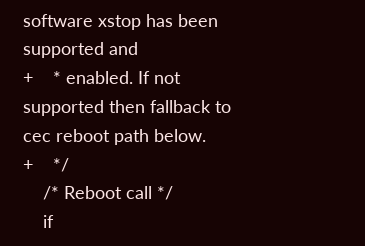software xstop has been supported and
+    * enabled. If not supported then fallback to cec reboot path below.
+    */
    /* Reboot call */
    if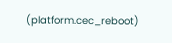(platform.cec_reboot)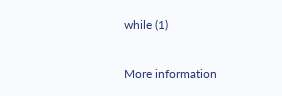while (1)

More information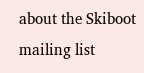about the Skiboot mailing list